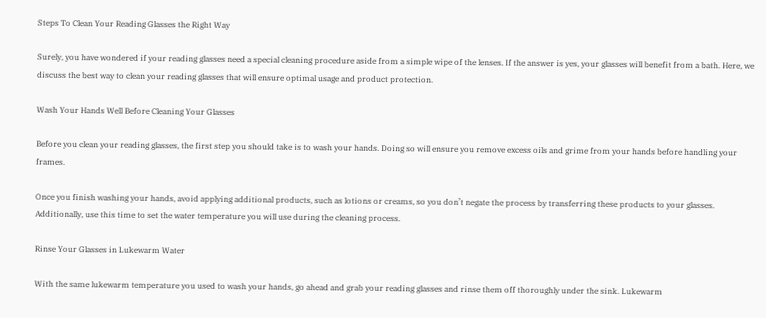Steps To Clean Your Reading Glasses the Right Way

Surely, you have wondered if your reading glasses need a special cleaning procedure aside from a simple wipe of the lenses. If the answer is yes, your glasses will benefit from a bath. Here, we discuss the best way to clean your reading glasses that will ensure optimal usage and product protection.

Wash Your Hands Well Before Cleaning Your Glasses

Before you clean your reading glasses, the first step you should take is to wash your hands. Doing so will ensure you remove excess oils and grime from your hands before handling your frames.

Once you finish washing your hands, avoid applying additional products, such as lotions or creams, so you don’t negate the process by transferring these products to your glasses. Additionally, use this time to set the water temperature you will use during the cleaning process.

Rinse Your Glasses in Lukewarm Water

With the same lukewarm temperature you used to wash your hands, go ahead and grab your reading glasses and rinse them off thoroughly under the sink. Lukewarm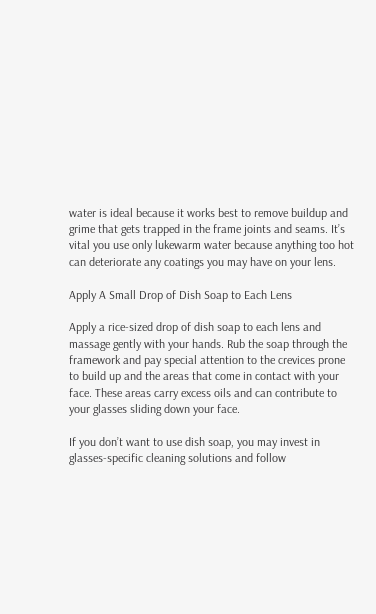water is ideal because it works best to remove buildup and grime that gets trapped in the frame joints and seams. It’s vital you use only lukewarm water because anything too hot can deteriorate any coatings you may have on your lens.

Apply A Small Drop of Dish Soap to Each Lens

Apply a rice-sized drop of dish soap to each lens and massage gently with your hands. Rub the soap through the framework and pay special attention to the crevices prone to build up and the areas that come in contact with your face. These areas carry excess oils and can contribute to your glasses sliding down your face.

If you don’t want to use dish soap, you may invest in glasses-specific cleaning solutions and follow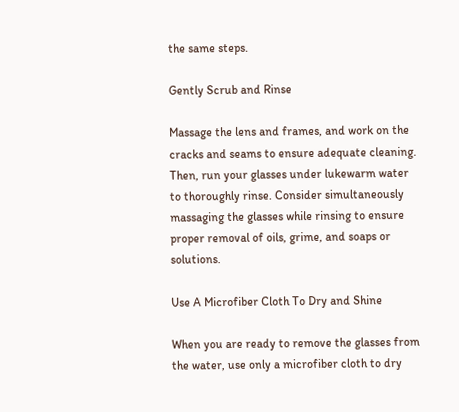the same steps.

Gently Scrub and Rinse

Massage the lens and frames, and work on the cracks and seams to ensure adequate cleaning. Then, run your glasses under lukewarm water to thoroughly rinse. Consider simultaneously massaging the glasses while rinsing to ensure proper removal of oils, grime, and soaps or solutions.

Use A Microfiber Cloth To Dry and Shine

When you are ready to remove the glasses from the water, use only a microfiber cloth to dry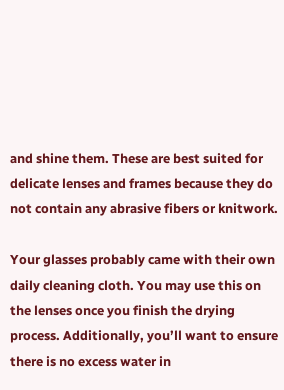and shine them. These are best suited for delicate lenses and frames because they do not contain any abrasive fibers or knitwork.

Your glasses probably came with their own daily cleaning cloth. You may use this on the lenses once you finish the drying process. Additionally, you’ll want to ensure there is no excess water in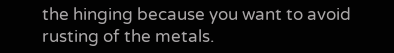the hinging because you want to avoid rusting of the metals.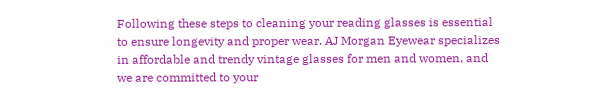Following these steps to cleaning your reading glasses is essential to ensure longevity and proper wear. AJ Morgan Eyewear specializes in affordable and trendy vintage glasses for men and women, and we are committed to your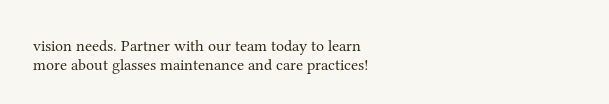vision needs. Partner with our team today to learn more about glasses maintenance and care practices!